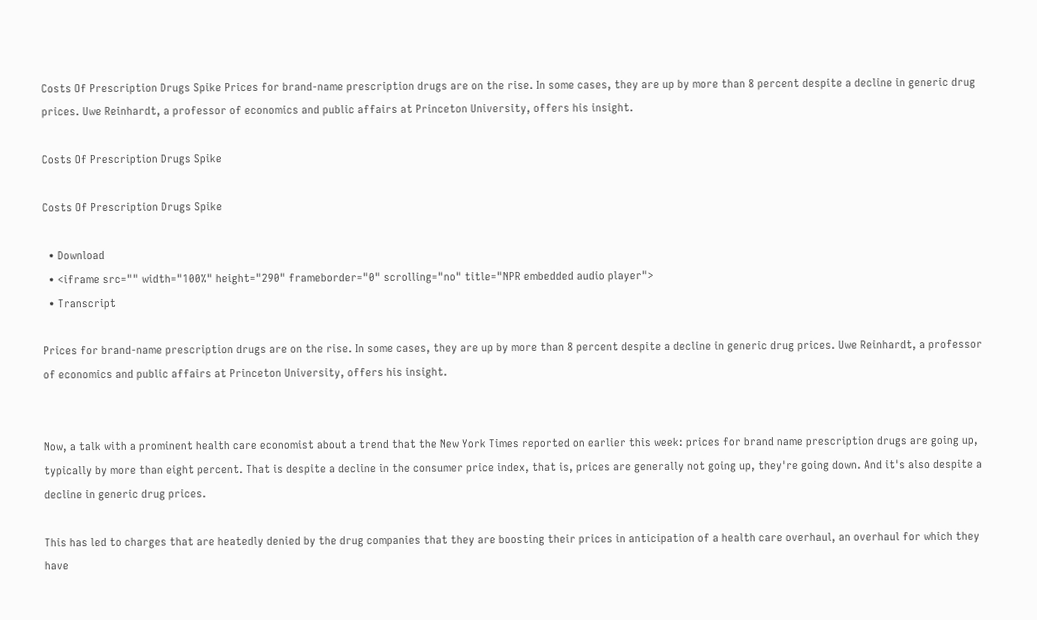Costs Of Prescription Drugs Spike Prices for brand-name prescription drugs are on the rise. In some cases, they are up by more than 8 percent despite a decline in generic drug prices. Uwe Reinhardt, a professor of economics and public affairs at Princeton University, offers his insight.

Costs Of Prescription Drugs Spike

Costs Of Prescription Drugs Spike

  • Download
  • <iframe src="" width="100%" height="290" frameborder="0" scrolling="no" title="NPR embedded audio player">
  • Transcript

Prices for brand-name prescription drugs are on the rise. In some cases, they are up by more than 8 percent despite a decline in generic drug prices. Uwe Reinhardt, a professor of economics and public affairs at Princeton University, offers his insight.


Now, a talk with a prominent health care economist about a trend that the New York Times reported on earlier this week: prices for brand name prescription drugs are going up, typically by more than eight percent. That is despite a decline in the consumer price index, that is, prices are generally not going up, they're going down. And it's also despite a decline in generic drug prices.

This has led to charges that are heatedly denied by the drug companies that they are boosting their prices in anticipation of a health care overhaul, an overhaul for which they have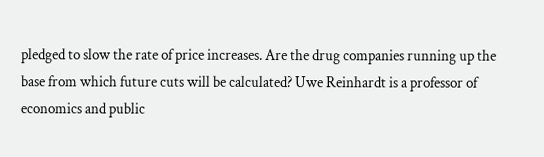pledged to slow the rate of price increases. Are the drug companies running up the base from which future cuts will be calculated? Uwe Reinhardt is a professor of economics and public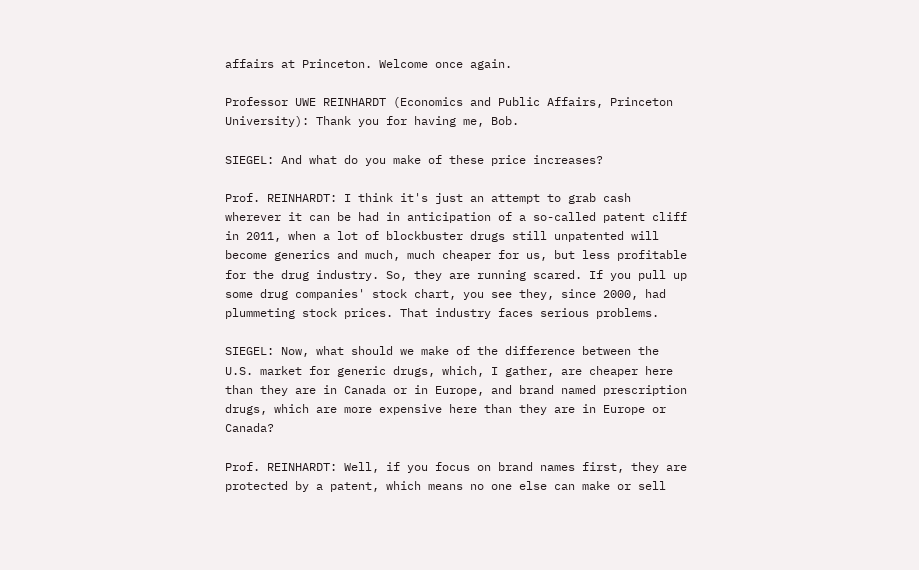affairs at Princeton. Welcome once again.

Professor UWE REINHARDT (Economics and Public Affairs, Princeton University): Thank you for having me, Bob.

SIEGEL: And what do you make of these price increases?

Prof. REINHARDT: I think it's just an attempt to grab cash wherever it can be had in anticipation of a so-called patent cliff in 2011, when a lot of blockbuster drugs still unpatented will become generics and much, much cheaper for us, but less profitable for the drug industry. So, they are running scared. If you pull up some drug companies' stock chart, you see they, since 2000, had plummeting stock prices. That industry faces serious problems.

SIEGEL: Now, what should we make of the difference between the U.S. market for generic drugs, which, I gather, are cheaper here than they are in Canada or in Europe, and brand named prescription drugs, which are more expensive here than they are in Europe or Canada?

Prof. REINHARDT: Well, if you focus on brand names first, they are protected by a patent, which means no one else can make or sell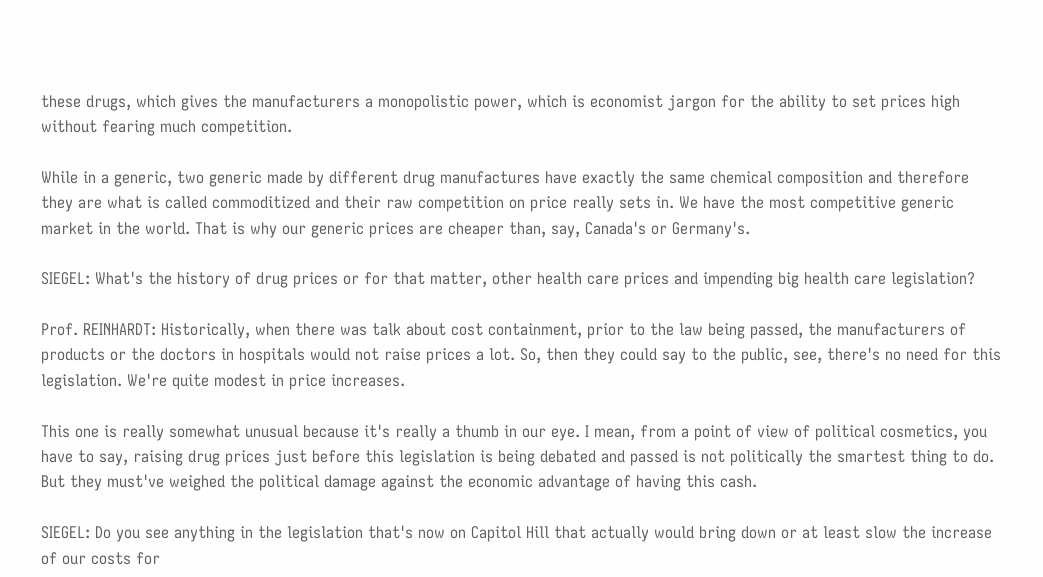these drugs, which gives the manufacturers a monopolistic power, which is economist jargon for the ability to set prices high without fearing much competition.

While in a generic, two generic made by different drug manufactures have exactly the same chemical composition and therefore they are what is called commoditized and their raw competition on price really sets in. We have the most competitive generic market in the world. That is why our generic prices are cheaper than, say, Canada's or Germany's.

SIEGEL: What's the history of drug prices or for that matter, other health care prices and impending big health care legislation?

Prof. REINHARDT: Historically, when there was talk about cost containment, prior to the law being passed, the manufacturers of products or the doctors in hospitals would not raise prices a lot. So, then they could say to the public, see, there's no need for this legislation. We're quite modest in price increases.

This one is really somewhat unusual because it's really a thumb in our eye. I mean, from a point of view of political cosmetics, you have to say, raising drug prices just before this legislation is being debated and passed is not politically the smartest thing to do. But they must've weighed the political damage against the economic advantage of having this cash.

SIEGEL: Do you see anything in the legislation that's now on Capitol Hill that actually would bring down or at least slow the increase of our costs for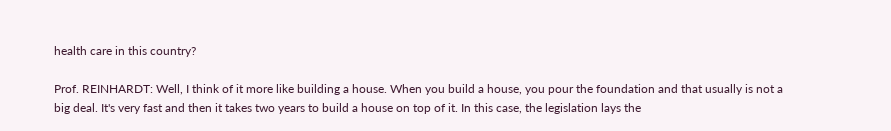health care in this country?

Prof. REINHARDT: Well, I think of it more like building a house. When you build a house, you pour the foundation and that usually is not a big deal. It's very fast and then it takes two years to build a house on top of it. In this case, the legislation lays the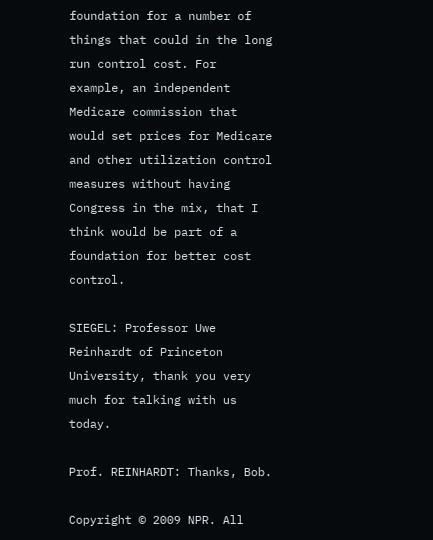foundation for a number of things that could in the long run control cost. For example, an independent Medicare commission that would set prices for Medicare and other utilization control measures without having Congress in the mix, that I think would be part of a foundation for better cost control.

SIEGEL: Professor Uwe Reinhardt of Princeton University, thank you very much for talking with us today.

Prof. REINHARDT: Thanks, Bob.

Copyright © 2009 NPR. All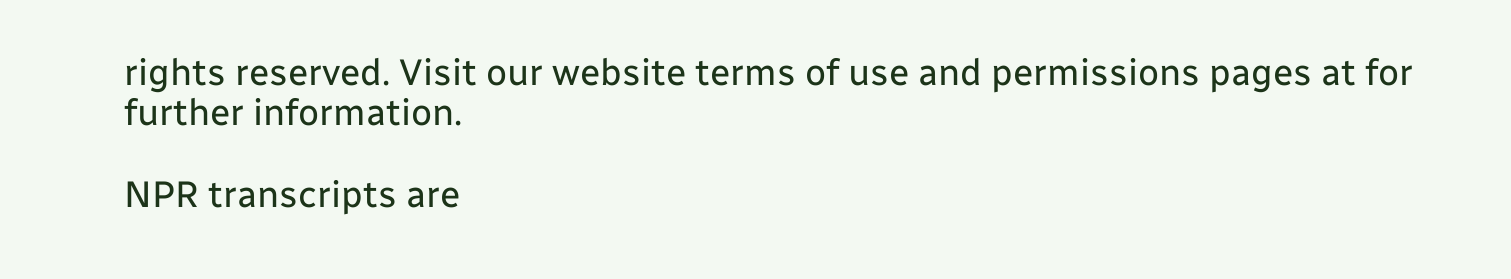rights reserved. Visit our website terms of use and permissions pages at for further information.

NPR transcripts are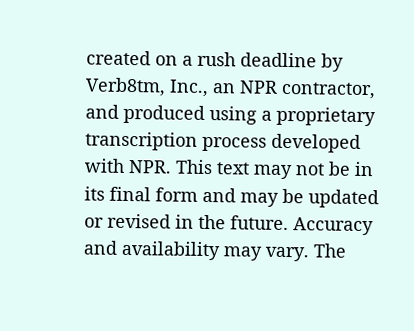created on a rush deadline by Verb8tm, Inc., an NPR contractor, and produced using a proprietary transcription process developed with NPR. This text may not be in its final form and may be updated or revised in the future. Accuracy and availability may vary. The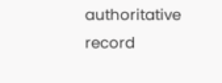authoritative record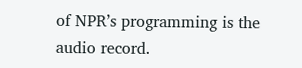of NPR’s programming is the audio record.